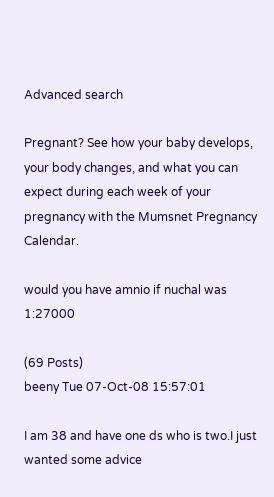Advanced search

Pregnant? See how your baby develops, your body changes, and what you can expect during each week of your pregnancy with the Mumsnet Pregnancy Calendar.

would you have amnio if nuchal was 1:27000

(69 Posts)
beeny Tue 07-Oct-08 15:57:01

I am 38 and have one ds who is two.I just wanted some advice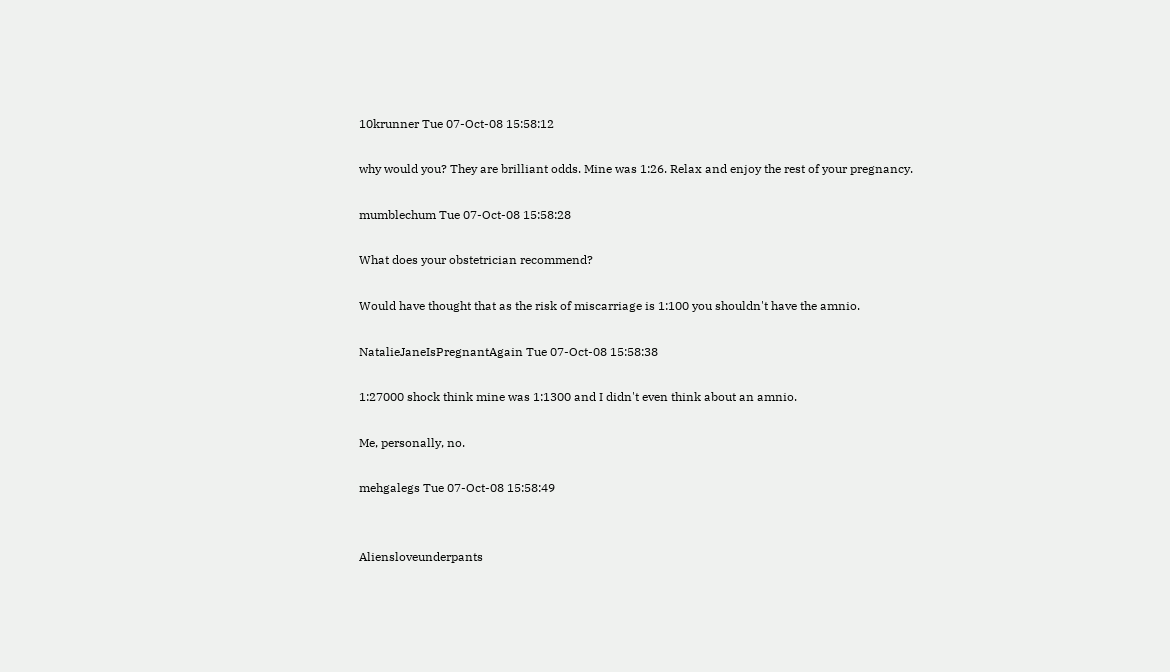10krunner Tue 07-Oct-08 15:58:12

why would you? They are brilliant odds. Mine was 1:26. Relax and enjoy the rest of your pregnancy.

mumblechum Tue 07-Oct-08 15:58:28

What does your obstetrician recommend?

Would have thought that as the risk of miscarriage is 1:100 you shouldn't have the amnio.

NatalieJaneIsPregnantAgain Tue 07-Oct-08 15:58:38

1:27000 shock think mine was 1:1300 and I didn't even think about an amnio.

Me, personally, no.

mehgalegs Tue 07-Oct-08 15:58:49


Aliensloveunderpants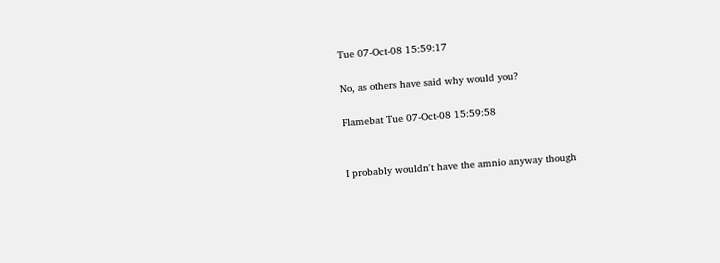Tue 07-Oct-08 15:59:17

No, as others have said why would you?

Flamebat Tue 07-Oct-08 15:59:58


I probably wouldn't have the amnio anyway though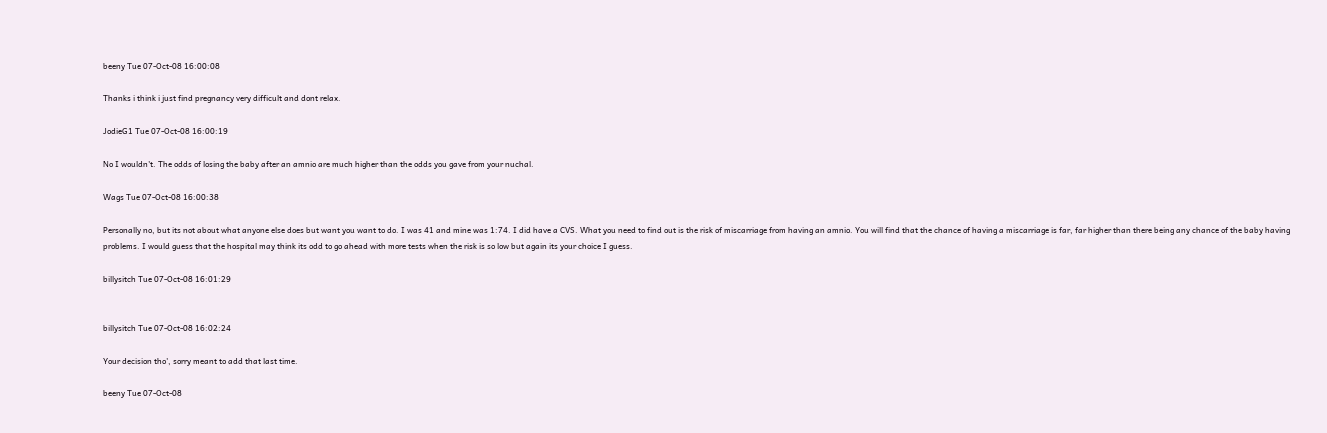beeny Tue 07-Oct-08 16:00:08

Thanks i think i just find pregnancy very difficult and dont relax.

JodieG1 Tue 07-Oct-08 16:00:19

No I wouldn't. The odds of losing the baby after an amnio are much higher than the odds you gave from your nuchal.

Wags Tue 07-Oct-08 16:00:38

Personally no, but its not about what anyone else does but want you want to do. I was 41 and mine was 1:74. I did have a CVS. What you need to find out is the risk of miscarriage from having an amnio. You will find that the chance of having a miscarriage is far, far higher than there being any chance of the baby having problems. I would guess that the hospital may think its odd to go ahead with more tests when the risk is so low but again its your choice I guess.

billysitch Tue 07-Oct-08 16:01:29


billysitch Tue 07-Oct-08 16:02:24

Your decision tho', sorry meant to add that last time.

beeny Tue 07-Oct-08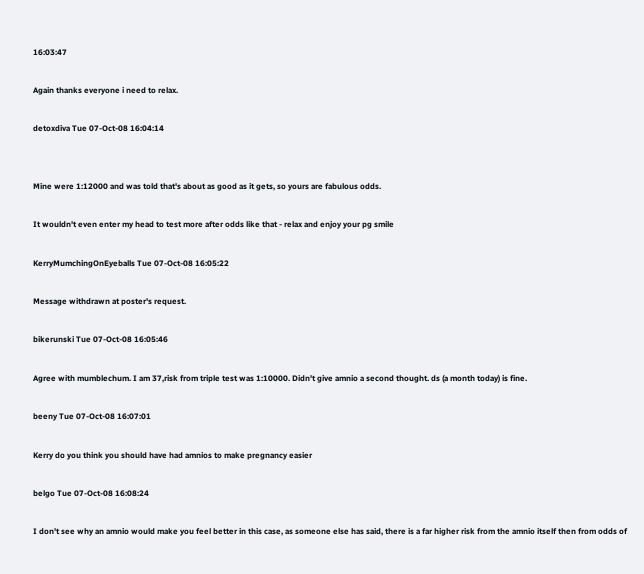16:03:47

Again thanks everyone i need to relax.

detoxdiva Tue 07-Oct-08 16:04:14


Mine were 1:12000 and was told that's about as good as it gets, so yours are fabulous odds.

It wouldn't even enter my head to test more after odds like that - relax and enjoy your pg smile

KerryMumchingOnEyeballs Tue 07-Oct-08 16:05:22

Message withdrawn at poster's request.

bikerunski Tue 07-Oct-08 16:05:46

Agree with mumblechum. I am 37,risk from triple test was 1:10000. Didn't give amnio a second thought. ds (a month today) is fine.

beeny Tue 07-Oct-08 16:07:01

Kerry do you think you should have had amnios to make pregnancy easier

belgo Tue 07-Oct-08 16:08:24

I don't see why an amnio would make you feel better in this case, as someone else has said, there is a far higher risk from the amnio itself then from odds of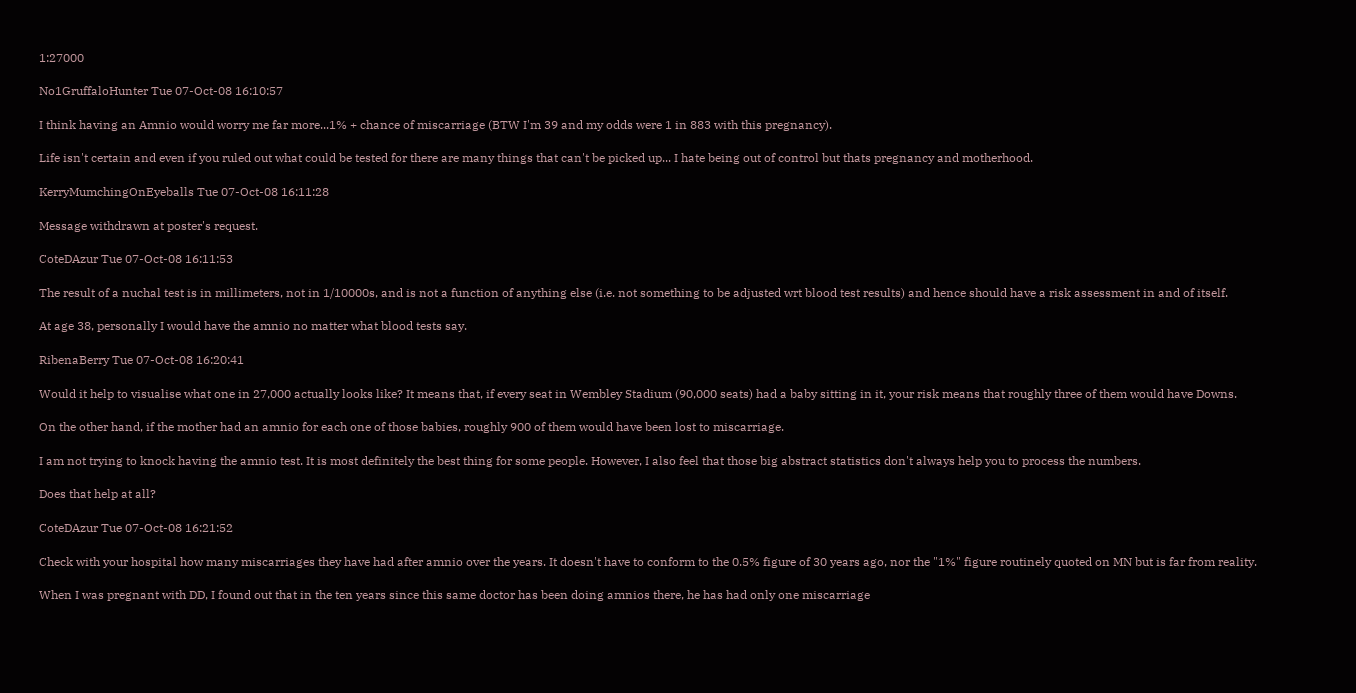1:27000

No1GruffaloHunter Tue 07-Oct-08 16:10:57

I think having an Amnio would worry me far more...1% + chance of miscarriage (BTW I'm 39 and my odds were 1 in 883 with this pregnancy).

Life isn't certain and even if you ruled out what could be tested for there are many things that can't be picked up... I hate being out of control but thats pregnancy and motherhood.

KerryMumchingOnEyeballs Tue 07-Oct-08 16:11:28

Message withdrawn at poster's request.

CoteDAzur Tue 07-Oct-08 16:11:53

The result of a nuchal test is in millimeters, not in 1/10000s, and is not a function of anything else (i.e. not something to be adjusted wrt blood test results) and hence should have a risk assessment in and of itself.

At age 38, personally I would have the amnio no matter what blood tests say.

RibenaBerry Tue 07-Oct-08 16:20:41

Would it help to visualise what one in 27,000 actually looks like? It means that, if every seat in Wembley Stadium (90,000 seats) had a baby sitting in it, your risk means that roughly three of them would have Downs.

On the other hand, if the mother had an amnio for each one of those babies, roughly 900 of them would have been lost to miscarriage.

I am not trying to knock having the amnio test. It is most definitely the best thing for some people. However, I also feel that those big abstract statistics don't always help you to process the numbers.

Does that help at all?

CoteDAzur Tue 07-Oct-08 16:21:52

Check with your hospital how many miscarriages they have had after amnio over the years. It doesn't have to conform to the 0.5% figure of 30 years ago, nor the "1%" figure routinely quoted on MN but is far from reality.

When I was pregnant with DD, I found out that in the ten years since this same doctor has been doing amnios there, he has had only one miscarriage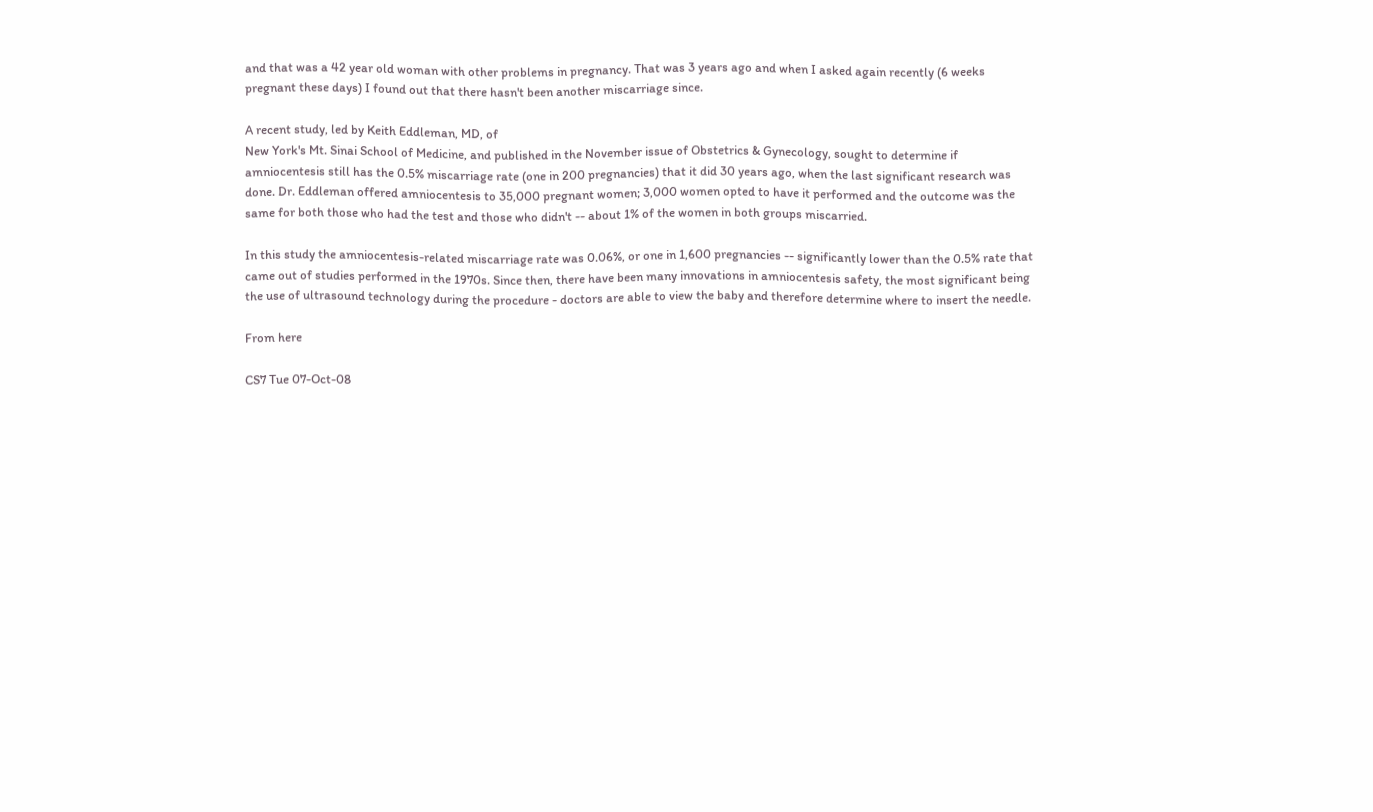and that was a 42 year old woman with other problems in pregnancy. That was 3 years ago and when I asked again recently (6 weeks pregnant these days) I found out that there hasn't been another miscarriage since.

A recent study, led by Keith Eddleman, MD, of
New York's Mt. Sinai School of Medicine, and published in the November issue of Obstetrics & Gynecology, sought to determine if amniocentesis still has the 0.5% miscarriage rate (one in 200 pregnancies) that it did 30 years ago, when the last significant research was done. Dr. Eddleman offered amniocentesis to 35,000 pregnant women; 3,000 women opted to have it performed and the outcome was the same for both those who had the test and those who didn't -- about 1% of the women in both groups miscarried.

In this study the amniocentesis-related miscarriage rate was 0.06%, or one in 1,600 pregnancies -- significantly lower than the 0.5% rate that came out of studies performed in the 1970s. Since then, there have been many innovations in amniocentesis safety, the most significant being the use of ultrasound technology during the procedure - doctors are able to view the baby and therefore determine where to insert the needle.

From here

CS7 Tue 07-Oct-08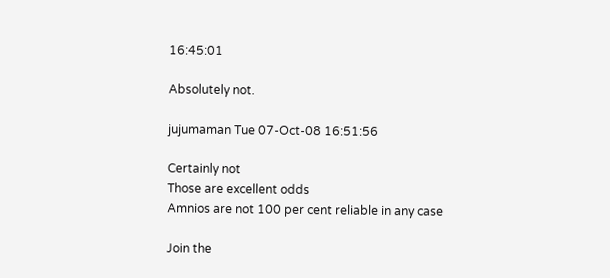16:45:01

Absolutely not.

jujumaman Tue 07-Oct-08 16:51:56

Certainly not
Those are excellent odds
Amnios are not 100 per cent reliable in any case

Join the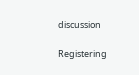discussion

Registering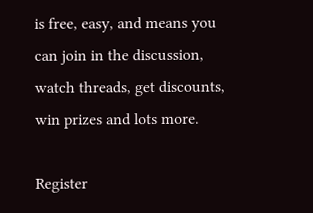is free, easy, and means you can join in the discussion, watch threads, get discounts, win prizes and lots more.

Register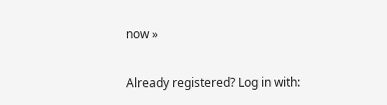now »

Already registered? Log in with: